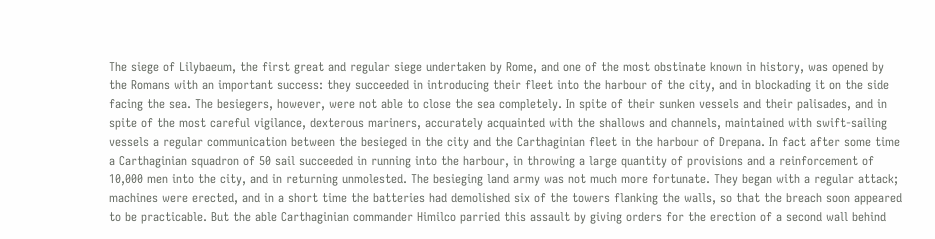The siege of Lilybaeum, the first great and regular siege undertaken by Rome, and one of the most obstinate known in history, was opened by the Romans with an important success: they succeeded in introducing their fleet into the harbour of the city, and in blockading it on the side facing the sea. The besiegers, however, were not able to close the sea completely. In spite of their sunken vessels and their palisades, and in spite of the most careful vigilance, dexterous mariners, accurately acquainted with the shallows and channels, maintained with swift-sailing vessels a regular communication between the besieged in the city and the Carthaginian fleet in the harbour of Drepana. In fact after some time a Carthaginian squadron of 50 sail succeeded in running into the harbour, in throwing a large quantity of provisions and a reinforcement of 10,000 men into the city, and in returning unmolested. The besieging land army was not much more fortunate. They began with a regular attack; machines were erected, and in a short time the batteries had demolished six of the towers flanking the walls, so that the breach soon appeared to be practicable. But the able Carthaginian commander Himilco parried this assault by giving orders for the erection of a second wall behind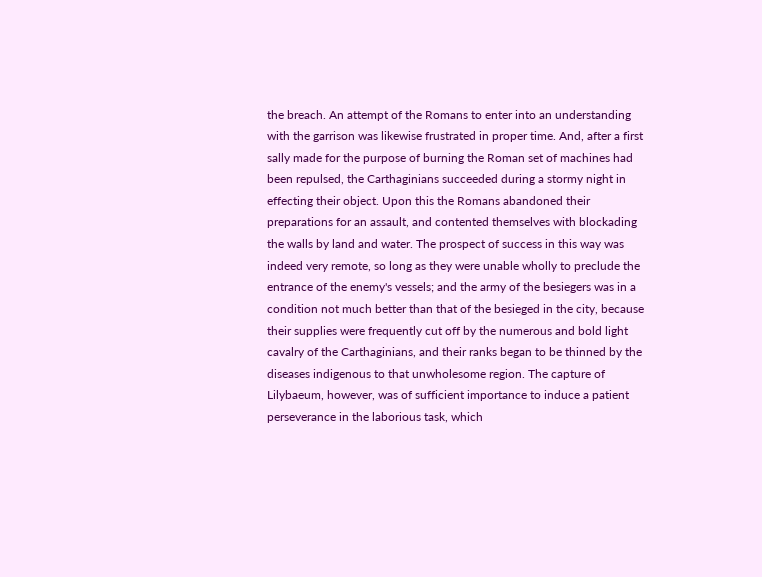the breach. An attempt of the Romans to enter into an understanding with the garrison was likewise frustrated in proper time. And, after a first sally made for the purpose of burning the Roman set of machines had been repulsed, the Carthaginians succeeded during a stormy night in effecting their object. Upon this the Romans abandoned their preparations for an assault, and contented themselves with blockading the walls by land and water. The prospect of success in this way was indeed very remote, so long as they were unable wholly to preclude the entrance of the enemy's vessels; and the army of the besiegers was in a condition not much better than that of the besieged in the city, because their supplies were frequently cut off by the numerous and bold light cavalry of the Carthaginians, and their ranks began to be thinned by the diseases indigenous to that unwholesome region. The capture of Lilybaeum, however, was of sufficient importance to induce a patient perseverance in the laborious task, which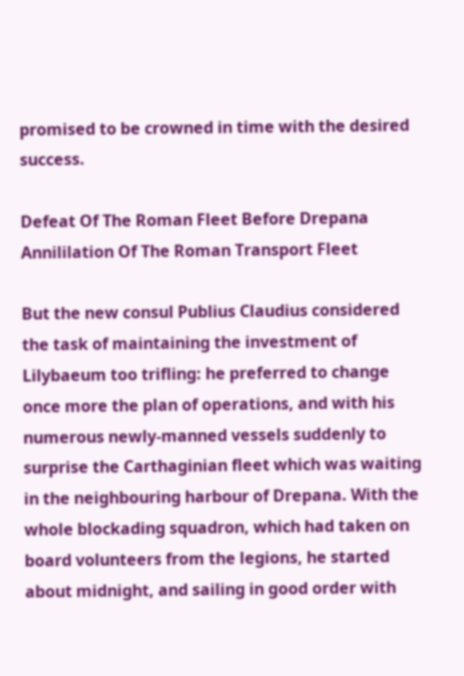promised to be crowned in time with the desired success.

Defeat Of The Roman Fleet Before Drepana Annililation Of The Roman Transport Fleet

But the new consul Publius Claudius considered the task of maintaining the investment of Lilybaeum too trifling: he preferred to change once more the plan of operations, and with his numerous newly-manned vessels suddenly to surprise the Carthaginian fleet which was waiting in the neighbouring harbour of Drepana. With the whole blockading squadron, which had taken on board volunteers from the legions, he started about midnight, and sailing in good order with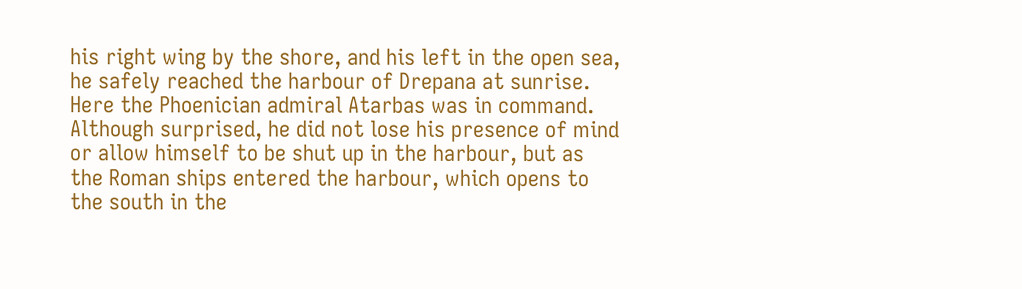his right wing by the shore, and his left in the open sea, he safely reached the harbour of Drepana at sunrise. Here the Phoenician admiral Atarbas was in command. Although surprised, he did not lose his presence of mind or allow himself to be shut up in the harbour, but as the Roman ships entered the harbour, which opens to the south in the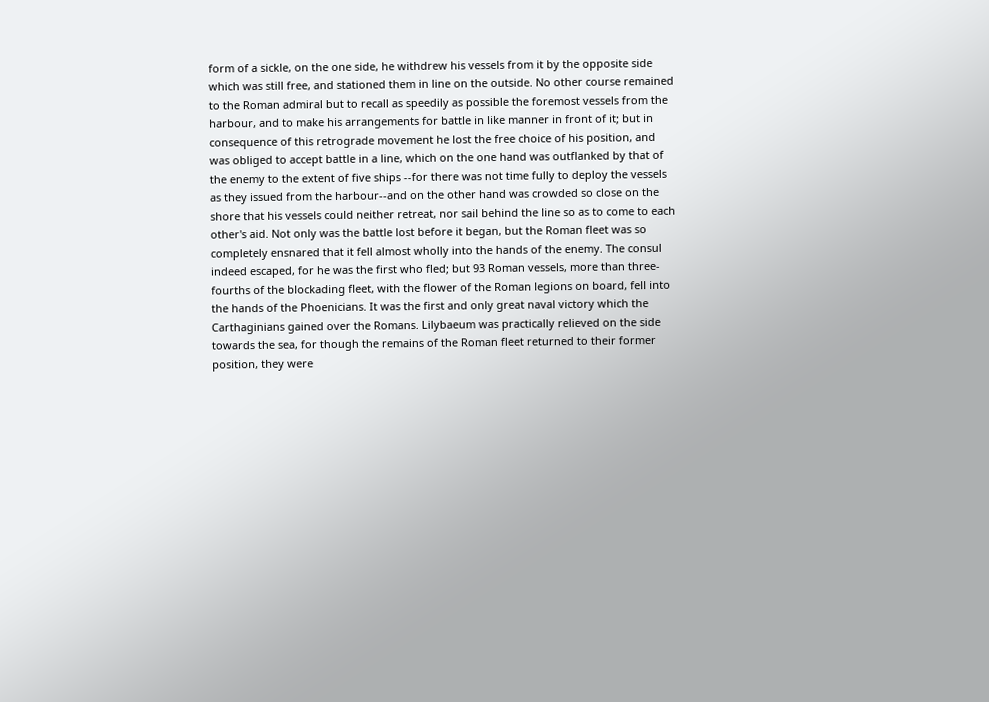form of a sickle, on the one side, he withdrew his vessels from it by the opposite side which was still free, and stationed them in line on the outside. No other course remained to the Roman admiral but to recall as speedily as possible the foremost vessels from the harbour, and to make his arrangements for battle in like manner in front of it; but in consequence of this retrograde movement he lost the free choice of his position, and was obliged to accept battle in a line, which on the one hand was outflanked by that of the enemy to the extent of five ships --for there was not time fully to deploy the vessels as they issued from the harbour--and on the other hand was crowded so close on the shore that his vessels could neither retreat, nor sail behind the line so as to come to each other's aid. Not only was the battle lost before it began, but the Roman fleet was so completely ensnared that it fell almost wholly into the hands of the enemy. The consul indeed escaped, for he was the first who fled; but 93 Roman vessels, more than three-fourths of the blockading fleet, with the flower of the Roman legions on board, fell into the hands of the Phoenicians. It was the first and only great naval victory which the Carthaginians gained over the Romans. Lilybaeum was practically relieved on the side towards the sea, for though the remains of the Roman fleet returned to their former position, they were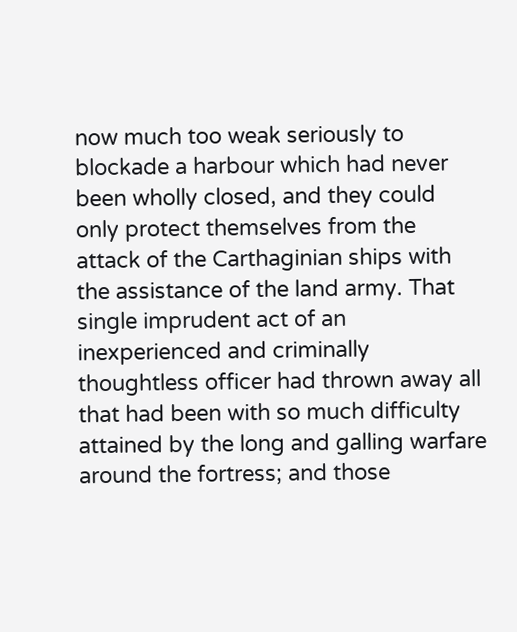now much too weak seriously to blockade a harbour which had never been wholly closed, and they could only protect themselves from the attack of the Carthaginian ships with the assistance of the land army. That single imprudent act of an inexperienced and criminally thoughtless officer had thrown away all that had been with so much difficulty attained by the long and galling warfare around the fortress; and those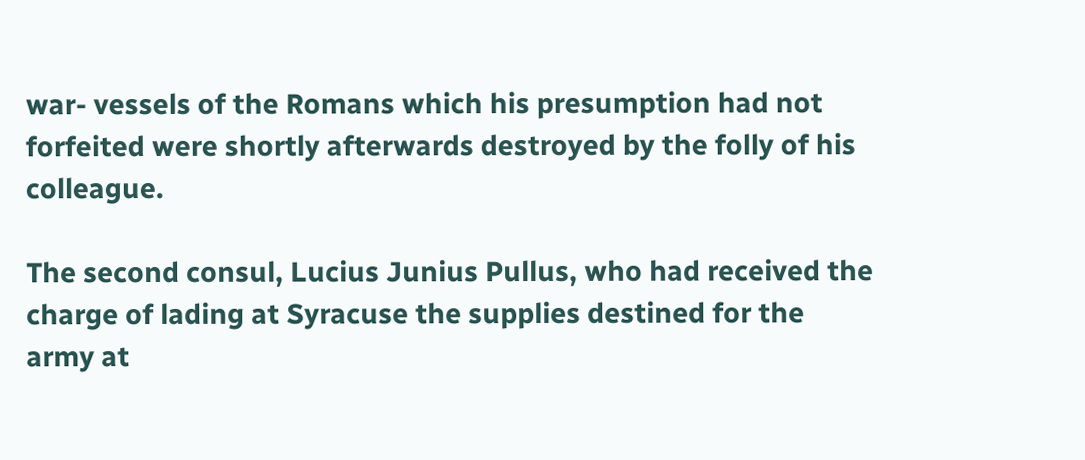war- vessels of the Romans which his presumption had not forfeited were shortly afterwards destroyed by the folly of his colleague.

The second consul, Lucius Junius Pullus, who had received the charge of lading at Syracuse the supplies destined for the army at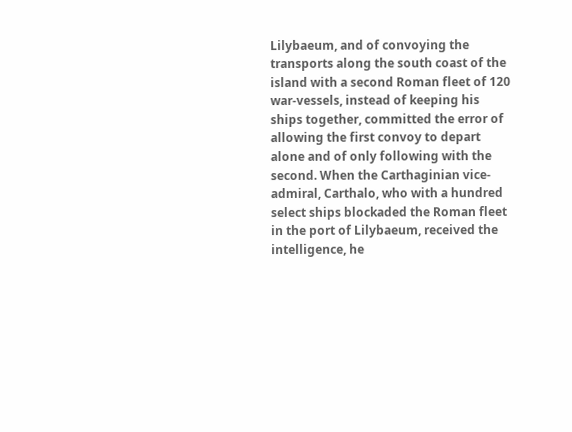Lilybaeum, and of convoying the transports along the south coast of the island with a second Roman fleet of 120 war-vessels, instead of keeping his ships together, committed the error of allowing the first convoy to depart alone and of only following with the second. When the Carthaginian vice-admiral, Carthalo, who with a hundred select ships blockaded the Roman fleet in the port of Lilybaeum, received the intelligence, he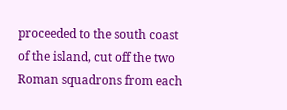proceeded to the south coast of the island, cut off the two Roman squadrons from each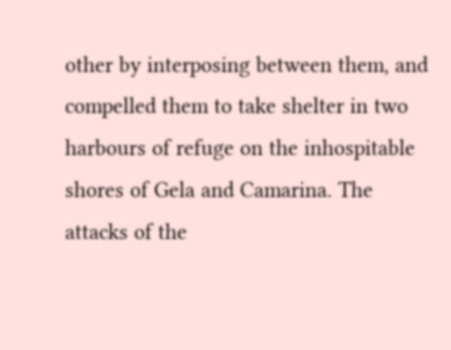other by interposing between them, and compelled them to take shelter in two harbours of refuge on the inhospitable shores of Gela and Camarina. The attacks of the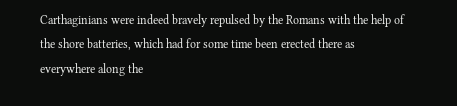Carthaginians were indeed bravely repulsed by the Romans with the help of the shore batteries, which had for some time been erected there as everywhere along the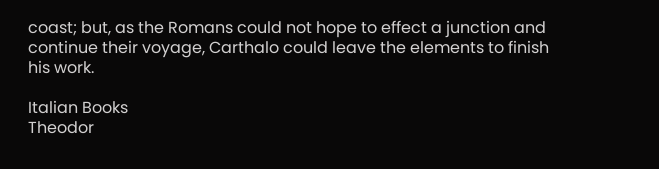coast; but, as the Romans could not hope to effect a junction and continue their voyage, Carthalo could leave the elements to finish his work.

Italian Books
Theodor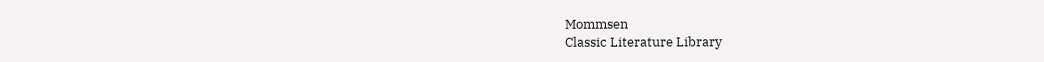Mommsen
Classic Literature Library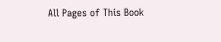All Pages of This Book